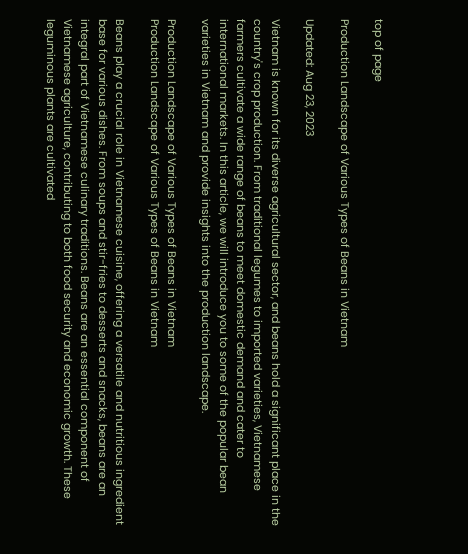top of page

Production Landscape of Various Types of Beans in Vietnam

Updated: Aug 23, 2023

Vietnam is known for its diverse agricultural sector, and beans hold a significant place in the country's crop production. From traditional legumes to imported varieties, Vietnamese farmers cultivate a wide range of beans to meet domestic demand and cater to international markets. In this article, we will introduce you to some of the popular bean varieties in Vietnam and provide insights into the production landscape.

Production Landscape of Various Types of Beans in Vietnam
Production Landscape of Various Types of Beans in Vietnam

Beans play a crucial role in Vietnamese cuisine, offering a versatile and nutritious ingredient base for various dishes. From soups and stir-fries to desserts and snacks, beans are an integral part of Vietnamese culinary traditions. Beans are an essential component of Vietnamese agriculture, contributing to both food security and economic growth. These leguminous plants are cultivated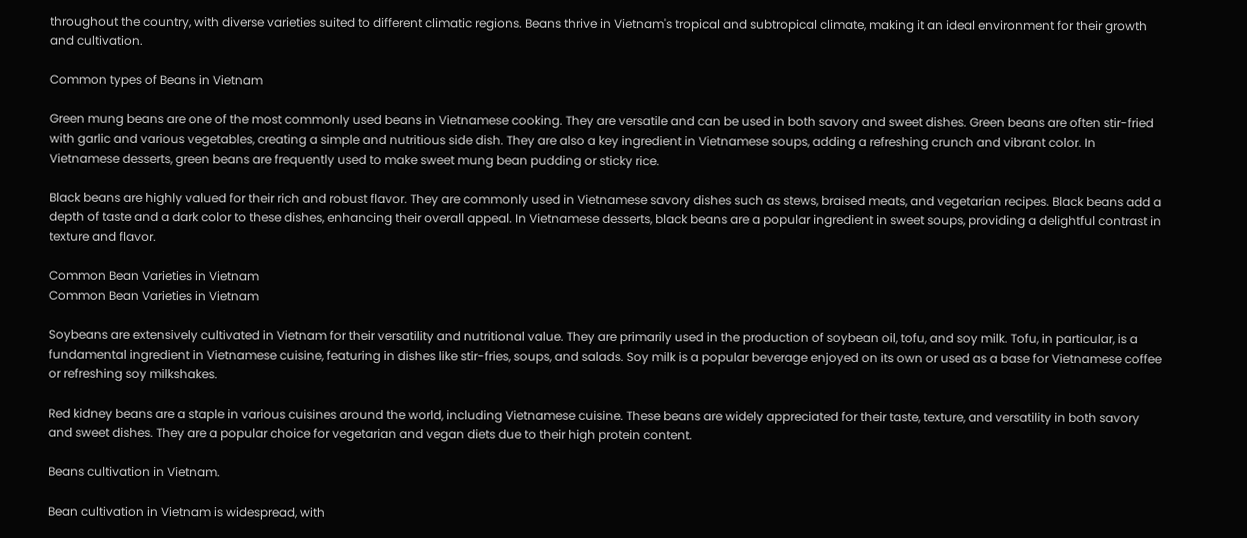throughout the country, with diverse varieties suited to different climatic regions. Beans thrive in Vietnam's tropical and subtropical climate, making it an ideal environment for their growth and cultivation.

Common types of Beans in Vietnam

Green mung beans are one of the most commonly used beans in Vietnamese cooking. They are versatile and can be used in both savory and sweet dishes. Green beans are often stir-fried with garlic and various vegetables, creating a simple and nutritious side dish. They are also a key ingredient in Vietnamese soups, adding a refreshing crunch and vibrant color. In Vietnamese desserts, green beans are frequently used to make sweet mung bean pudding or sticky rice.

Black beans are highly valued for their rich and robust flavor. They are commonly used in Vietnamese savory dishes such as stews, braised meats, and vegetarian recipes. Black beans add a depth of taste and a dark color to these dishes, enhancing their overall appeal. In Vietnamese desserts, black beans are a popular ingredient in sweet soups, providing a delightful contrast in texture and flavor.

Common Bean Varieties in Vietnam
Common Bean Varieties in Vietnam

Soybeans are extensively cultivated in Vietnam for their versatility and nutritional value. They are primarily used in the production of soybean oil, tofu, and soy milk. Tofu, in particular, is a fundamental ingredient in Vietnamese cuisine, featuring in dishes like stir-fries, soups, and salads. Soy milk is a popular beverage enjoyed on its own or used as a base for Vietnamese coffee or refreshing soy milkshakes.

Red kidney beans are a staple in various cuisines around the world, including Vietnamese cuisine. These beans are widely appreciated for their taste, texture, and versatility in both savory and sweet dishes. They are a popular choice for vegetarian and vegan diets due to their high protein content.

Beans cultivation in Vietnam.

Bean cultivation in Vietnam is widespread, with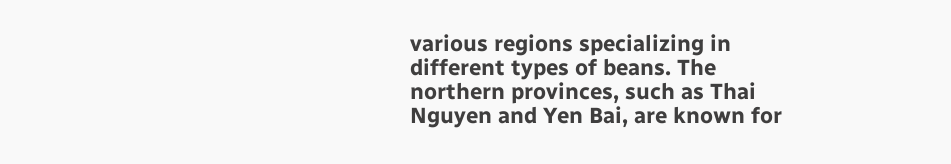various regions specializing in different types of beans. The northern provinces, such as Thai Nguyen and Yen Bai, are known for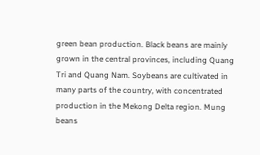green bean production. Black beans are mainly grown in the central provinces, including Quang Tri and Quang Nam. Soybeans are cultivated in many parts of the country, with concentrated production in the Mekong Delta region. Mung beans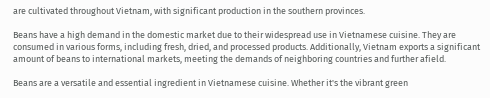are cultivated throughout Vietnam, with significant production in the southern provinces.

Beans have a high demand in the domestic market due to their widespread use in Vietnamese cuisine. They are consumed in various forms, including fresh, dried, and processed products. Additionally, Vietnam exports a significant amount of beans to international markets, meeting the demands of neighboring countries and further afield.

Beans are a versatile and essential ingredient in Vietnamese cuisine. Whether it's the vibrant green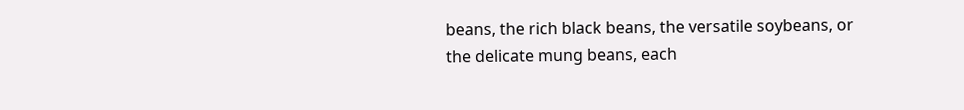beans, the rich black beans, the versatile soybeans, or the delicate mung beans, each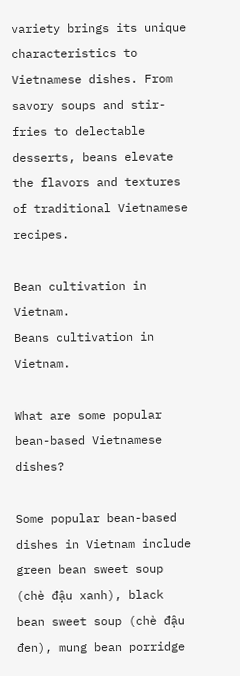variety brings its unique characteristics to Vietnamese dishes. From savory soups and stir-fries to delectable desserts, beans elevate the flavors and textures of traditional Vietnamese recipes.

Bean cultivation in Vietnam.
Beans cultivation in Vietnam.

What are some popular bean-based Vietnamese dishes?

Some popular bean-based dishes in Vietnam include green bean sweet soup (chè đậu xanh), black bean sweet soup (chè đậu đen), mung bean porridge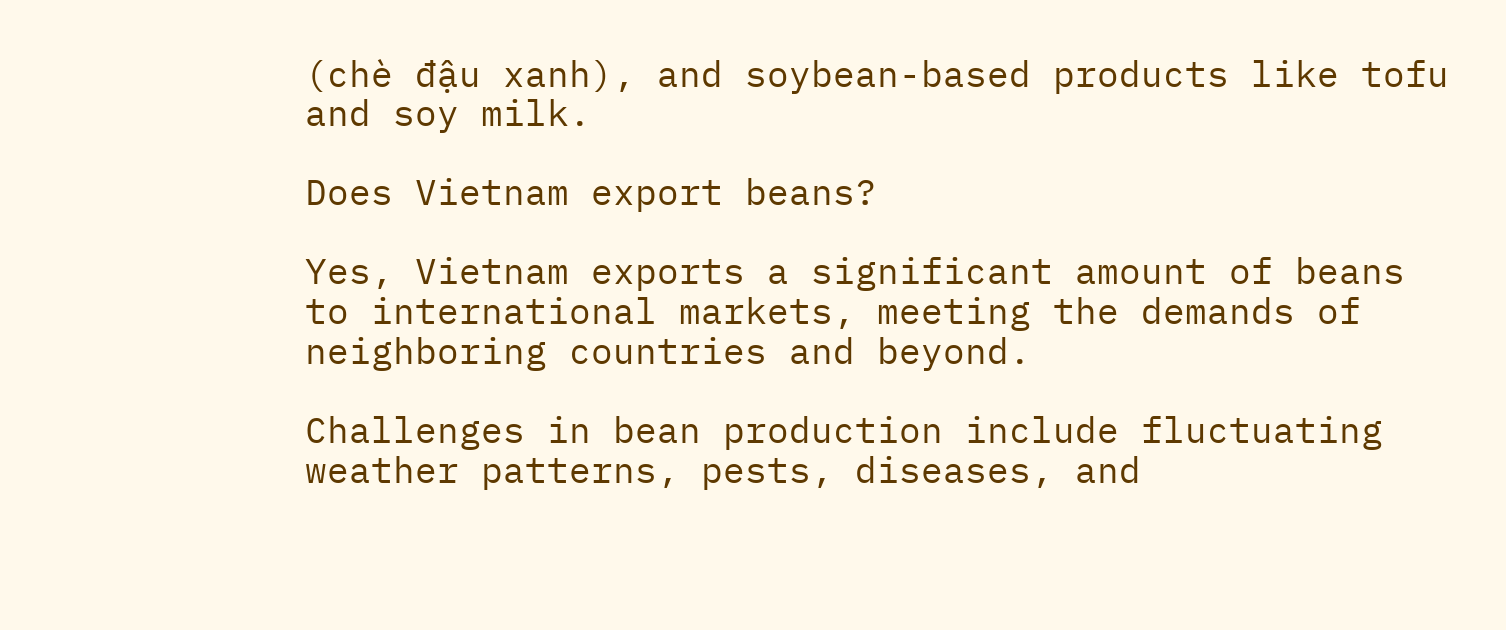(chè đậu xanh), and soybean-based products like tofu and soy milk.

Does Vietnam export beans?

Yes, Vietnam exports a significant amount of beans to international markets, meeting the demands of neighboring countries and beyond.

Challenges in bean production include fluctuating weather patterns, pests, diseases, and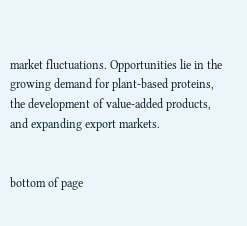market fluctuations. Opportunities lie in the growing demand for plant-based proteins, the development of value-added products, and expanding export markets.


bottom of page